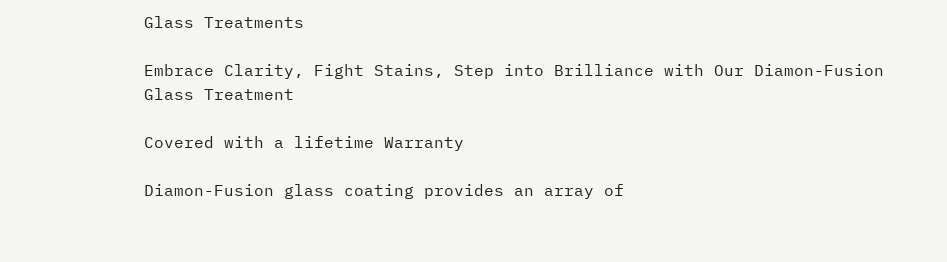Glass Treatments

Embrace Clarity, Fight Stains, Step into Brilliance with Our Diamon-Fusion Glass Treatment

Covered with a lifetime Warranty

Diamon-Fusion glass coating provides an array of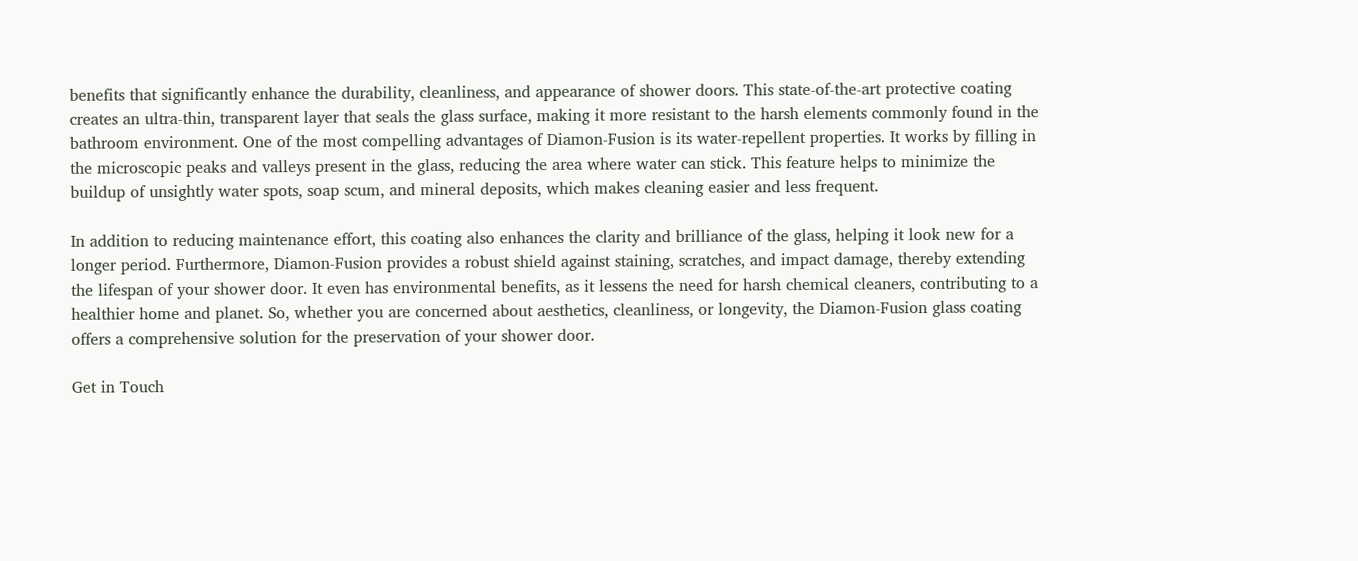benefits that significantly enhance the durability, cleanliness, and appearance of shower doors. This state-of-the-art protective coating creates an ultra-thin, transparent layer that seals the glass surface, making it more resistant to the harsh elements commonly found in the bathroom environment. One of the most compelling advantages of Diamon-Fusion is its water-repellent properties. It works by filling in the microscopic peaks and valleys present in the glass, reducing the area where water can stick. This feature helps to minimize the buildup of unsightly water spots, soap scum, and mineral deposits, which makes cleaning easier and less frequent.

In addition to reducing maintenance effort, this coating also enhances the clarity and brilliance of the glass, helping it look new for a longer period. Furthermore, Diamon-Fusion provides a robust shield against staining, scratches, and impact damage, thereby extending the lifespan of your shower door. It even has environmental benefits, as it lessens the need for harsh chemical cleaners, contributing to a healthier home and planet. So, whether you are concerned about aesthetics, cleanliness, or longevity, the Diamon-Fusion glass coating offers a comprehensive solution for the preservation of your shower door.

Get in Touch